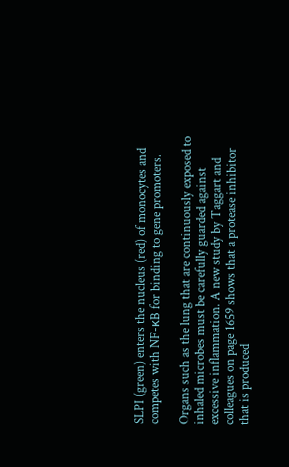SLPI (green) enters the nucleus (red) of monocytes and competes with NF-κB for binding to gene promoters.

Organs such as the lung that are continuously exposed to inhaled microbes must be carefully guarded against excessive inflammation. A new study by Taggart and colleagues on page 1659 shows that a protease inhibitor that is produced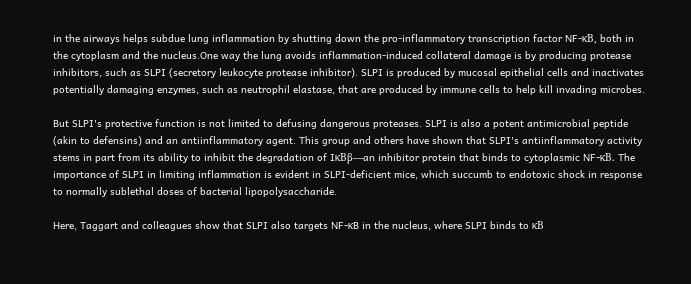in the airways helps subdue lung inflammation by shutting down the pro-inflammatory transcription factor NF-κB, both in the cytoplasm and the nucleus.One way the lung avoids inflammation-induced collateral damage is by producing protease inhibitors, such as SLPI (secretory leukocyte protease inhibitor). SLPI is produced by mucosal epithelial cells and inactivates potentially damaging enzymes, such as neutrophil elastase, that are produced by immune cells to help kill invading microbes.

But SLPI's protective function is not limited to defusing dangerous proteases. SLPI is also a potent antimicrobial peptide (akin to defensins) and an antiinflammatory agent. This group and others have shown that SLPI's antiinflammatory activity stems in part from its ability to inhibit the degradation of IκBβ—an inhibitor protein that binds to cytoplasmic NF-κB. The importance of SLPI in limiting inflammation is evident in SLPI-deficient mice, which succumb to endotoxic shock in response to normally sublethal doses of bacterial lipopolysaccharide.

Here, Taggart and colleagues show that SLPI also targets NF-κB in the nucleus, where SLPI binds to κB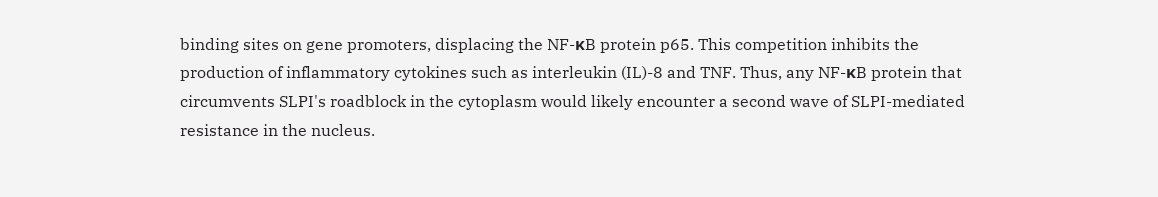binding sites on gene promoters, displacing the NF-κB protein p65. This competition inhibits the production of inflammatory cytokines such as interleukin (IL)-8 and TNF. Thus, any NF-κB protein that circumvents SLPI's roadblock in the cytoplasm would likely encounter a second wave of SLPI-mediated resistance in the nucleus.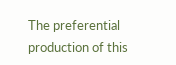The preferential production of this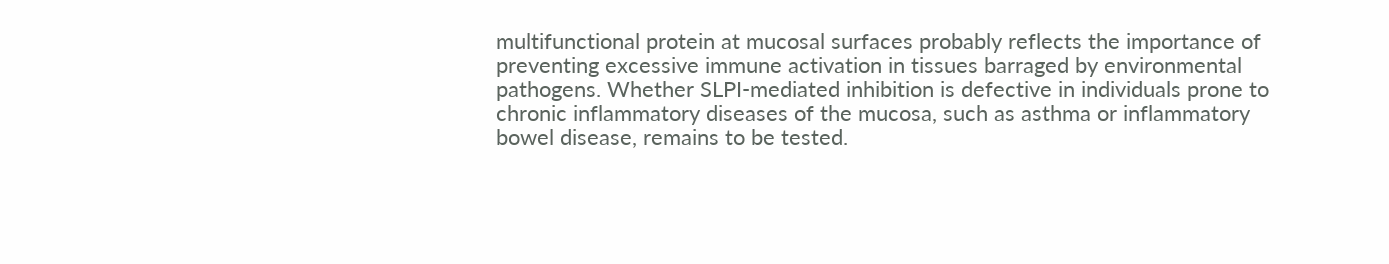multifunctional protein at mucosal surfaces probably reflects the importance of preventing excessive immune activation in tissues barraged by environmental pathogens. Whether SLPI-mediated inhibition is defective in individuals prone to chronic inflammatory diseases of the mucosa, such as asthma or inflammatory bowel disease, remains to be tested.